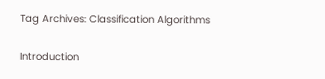Tag Archives: Classification Algorithms

Introduction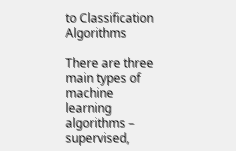to Classification Algorithms

There are three main types of machine learning algorithms – supervised,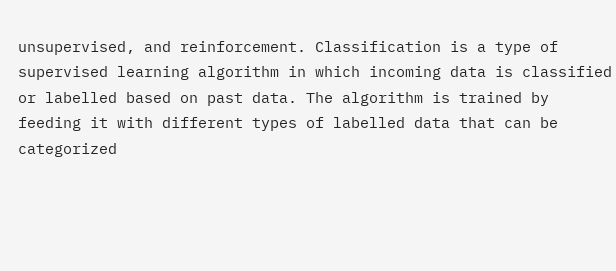unsupervised, and reinforcement. Classification is a type of supervised learning algorithm in which incoming data is classified or labelled based on past data. The algorithm is trained by feeding it with different types of labelled data that can be categorized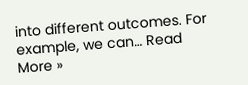into different outcomes. For example, we can… Read More »